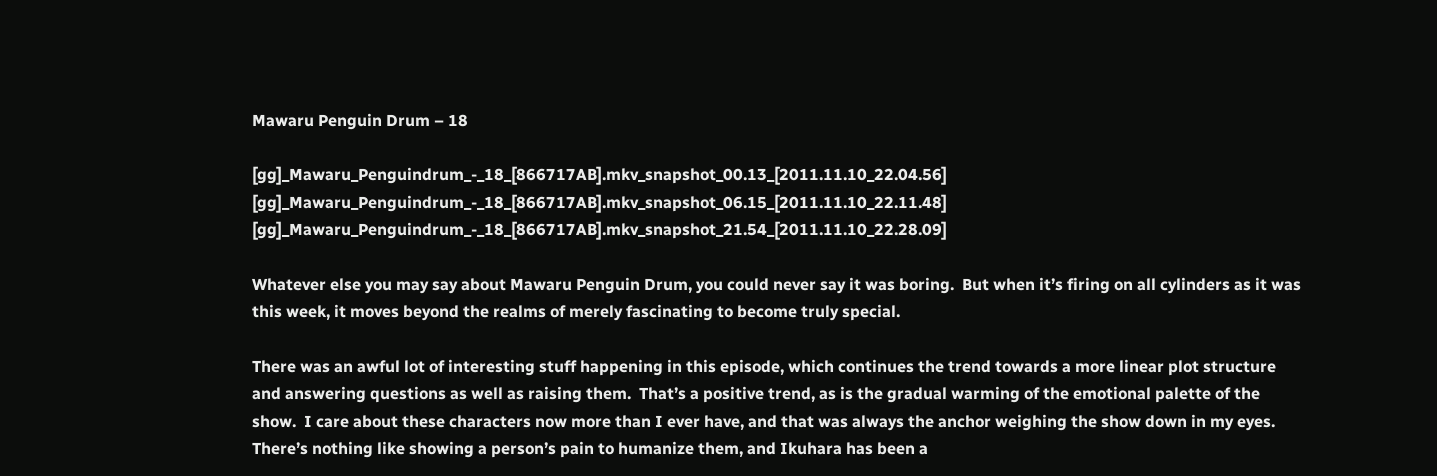Mawaru Penguin Drum – 18

[gg]_Mawaru_Penguindrum_-_18_[866717AB].mkv_snapshot_00.13_[2011.11.10_22.04.56] [gg]_Mawaru_Penguindrum_-_18_[866717AB].mkv_snapshot_06.15_[2011.11.10_22.11.48] [gg]_Mawaru_Penguindrum_-_18_[866717AB].mkv_snapshot_21.54_[2011.11.10_22.28.09]

Whatever else you may say about Mawaru Penguin Drum, you could never say it was boring.  But when it’s firing on all cylinders as it was this week, it moves beyond the realms of merely fascinating to become truly special.

There was an awful lot of interesting stuff happening in this episode, which continues the trend towards a more linear plot structure and answering questions as well as raising them.  That’s a positive trend, as is the gradual warming of the emotional palette of the show.  I care about these characters now more than I ever have, and that was always the anchor weighing the show down in my eyes.  There’s nothing like showing a person’s pain to humanize them, and Ikuhara has been a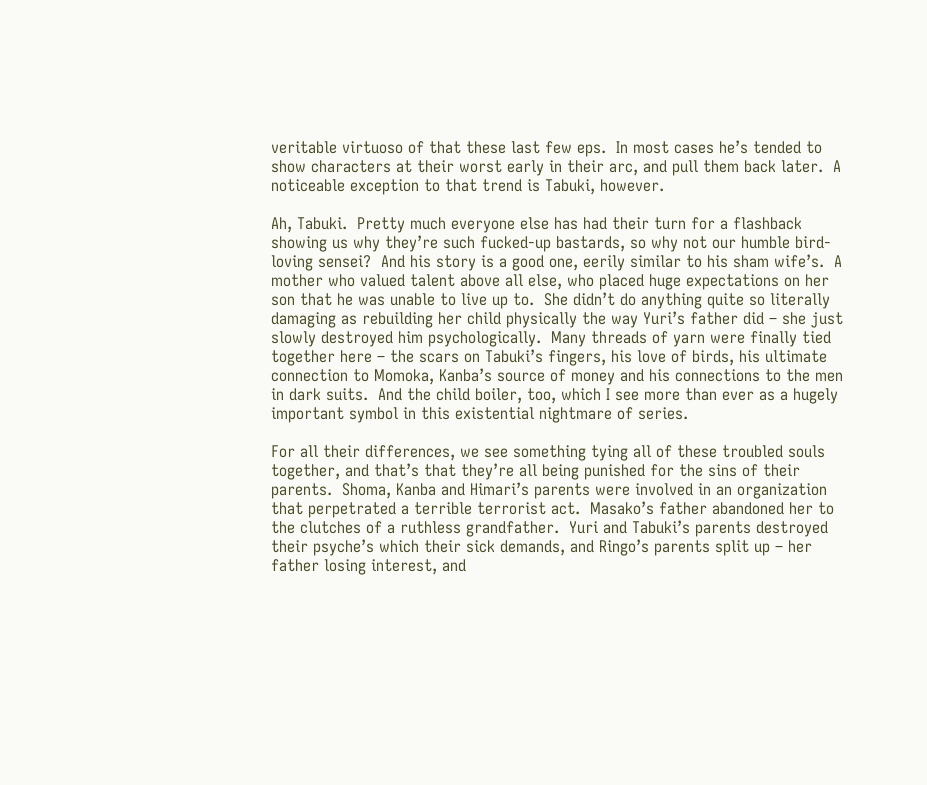veritable virtuoso of that these last few eps.  In most cases he’s tended to show characters at their worst early in their arc, and pull them back later.  A noticeable exception to that trend is Tabuki, however.

Ah, Tabuki.  Pretty much everyone else has had their turn for a flashback showing us why they’re such fucked-up bastards, so why not our humble bird-loving sensei?  And his story is a good one, eerily similar to his sham wife’s.  A mother who valued talent above all else, who placed huge expectations on her son that he was unable to live up to.  She didn’t do anything quite so literally damaging as rebuilding her child physically the way Yuri’s father did – she just slowly destroyed him psychologically.  Many threads of yarn were finally tied together here – the scars on Tabuki’s fingers, his love of birds, his ultimate connection to Momoka, Kanba’s source of money and his connections to the men in dark suits.  And the child boiler, too, which I see more than ever as a hugely important symbol in this existential nightmare of series.

For all their differences, we see something tying all of these troubled souls together, and that’s that they’re all being punished for the sins of their parents.  Shoma, Kanba and Himari’s parents were involved in an organization that perpetrated a terrible terrorist act.  Masako’s father abandoned her to the clutches of a ruthless grandfather.  Yuri and Tabuki’s parents destroyed their psyche’s which their sick demands, and Ringo’s parents split up – her father losing interest, and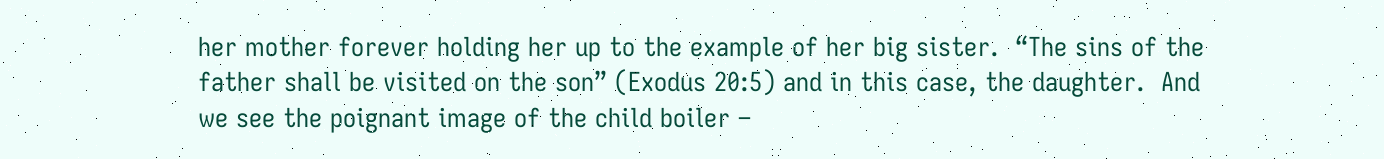her mother forever holding her up to the example of her big sister.  “The sins of the father shall be visited on the son” (Exodus 20:5) and in this case, the daughter.  And we see the poignant image of the child boiler –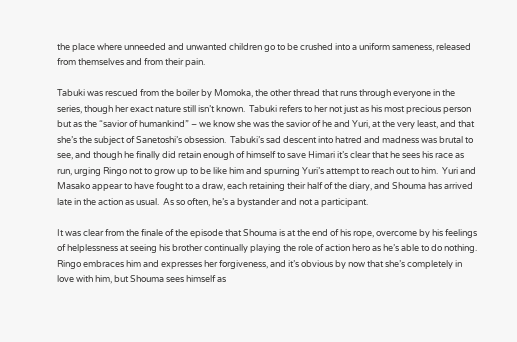the place where unneeded and unwanted children go to be crushed into a uniform sameness, released from themselves and from their pain.

Tabuki was rescued from the boiler by Momoka, the other thread that runs through everyone in the series, though her exact nature still isn’t known.  Tabuki refers to her not just as his most precious person but as the “savior of humankind” – we know she was the savior of he and Yuri, at the very least, and that she’s the subject of Sanetoshi’s obsession.  Tabuki’s sad descent into hatred and madness was brutal to see, and though he finally did retain enough of himself to save Himari it’s clear that he sees his race as run, urging Ringo not to grow up to be like him and spurning Yuri’s attempt to reach out to him.  Yuri and Masako appear to have fought to a draw, each retaining their half of the diary, and Shouma has arrived late in the action as usual.  As so often, he’s a bystander and not a participant.

It was clear from the finale of the episode that Shouma is at the end of his rope, overcome by his feelings of helplessness at seeing his brother continually playing the role of action hero as he’s able to do nothing.  Ringo embraces him and expresses her forgiveness, and it’s obvious by now that she’s completely in love with him, but Shouma sees himself as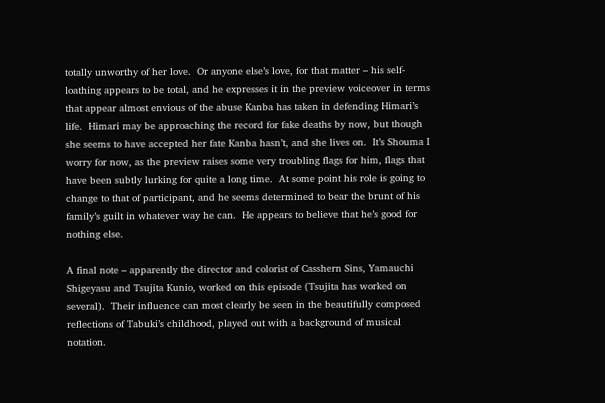totally unworthy of her love.  Or anyone else’s love, for that matter – his self-loathing appears to be total, and he expresses it in the preview voiceover in terms that appear almost envious of the abuse Kanba has taken in defending Himari’s life.  Himari may be approaching the record for fake deaths by now, but though she seems to have accepted her fate Kanba hasn’t, and she lives on.  It’s Shouma I worry for now, as the preview raises some very troubling flags for him, flags that have been subtly lurking for quite a long time.  At some point his role is going to change to that of participant, and he seems determined to bear the brunt of his family’s guilt in whatever way he can.  He appears to believe that he’s good for nothing else.

A final note – apparently the director and colorist of Casshern Sins, Yamauchi Shigeyasu and Tsujita Kunio, worked on this episode (Tsujita has worked on several).  Their influence can most clearly be seen in the beautifully composed reflections of Tabuki’s childhood, played out with a background of musical notation.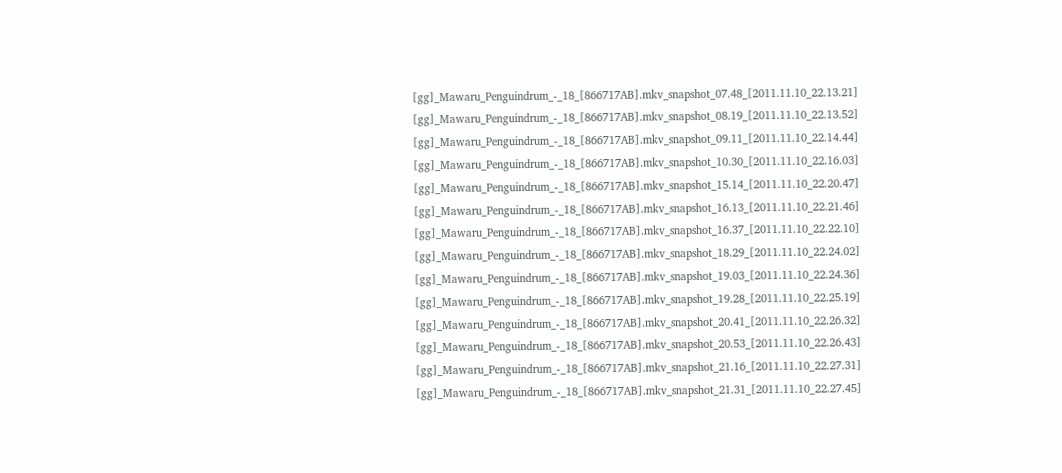[gg]_Mawaru_Penguindrum_-_18_[866717AB].mkv_snapshot_07.48_[2011.11.10_22.13.21] [gg]_Mawaru_Penguindrum_-_18_[866717AB].mkv_snapshot_08.19_[2011.11.10_22.13.52] [gg]_Mawaru_Penguindrum_-_18_[866717AB].mkv_snapshot_09.11_[2011.11.10_22.14.44]
[gg]_Mawaru_Penguindrum_-_18_[866717AB].mkv_snapshot_10.30_[2011.11.10_22.16.03] [gg]_Mawaru_Penguindrum_-_18_[866717AB].mkv_snapshot_15.14_[2011.11.10_22.20.47] [gg]_Mawaru_Penguindrum_-_18_[866717AB].mkv_snapshot_16.13_[2011.11.10_22.21.46]
[gg]_Mawaru_Penguindrum_-_18_[866717AB].mkv_snapshot_16.37_[2011.11.10_22.22.10] [gg]_Mawaru_Penguindrum_-_18_[866717AB].mkv_snapshot_18.29_[2011.11.10_22.24.02] [gg]_Mawaru_Penguindrum_-_18_[866717AB].mkv_snapshot_19.03_[2011.11.10_22.24.36]
[gg]_Mawaru_Penguindrum_-_18_[866717AB].mkv_snapshot_19.28_[2011.11.10_22.25.19] [gg]_Mawaru_Penguindrum_-_18_[866717AB].mkv_snapshot_20.41_[2011.11.10_22.26.32] [gg]_Mawaru_Penguindrum_-_18_[866717AB].mkv_snapshot_20.53_[2011.11.10_22.26.43]
[gg]_Mawaru_Penguindrum_-_18_[866717AB].mkv_snapshot_21.16_[2011.11.10_22.27.31] [gg]_Mawaru_Penguindrum_-_18_[866717AB].mkv_snapshot_21.31_[2011.11.10_22.27.45]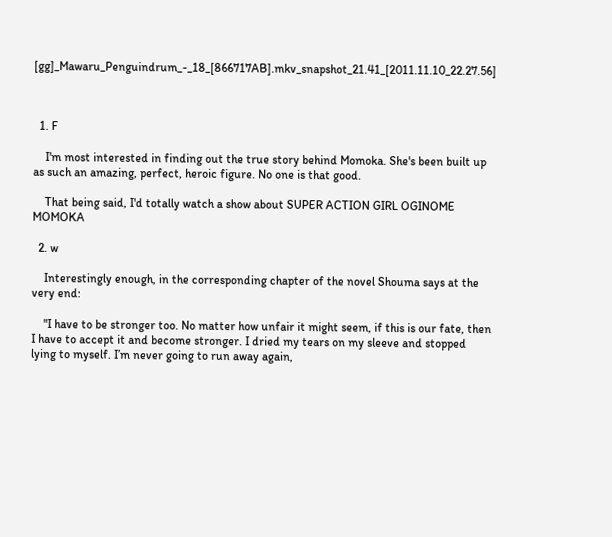[gg]_Mawaru_Penguindrum_-_18_[866717AB].mkv_snapshot_21.41_[2011.11.10_22.27.56]



  1. F

    I'm most interested in finding out the true story behind Momoka. She's been built up as such an amazing, perfect, heroic figure. No one is that good.

    That being said, I'd totally watch a show about SUPER ACTION GIRL OGINOME MOMOKA

  2. w

    Interestingly enough, in the corresponding chapter of the novel Shouma says at the very end:

    "I have to be stronger too. No matter how unfair it might seem, if this is our fate, then I have to accept it and become stronger. I dried my tears on my sleeve and stopped lying to myself. I’m never going to run away again,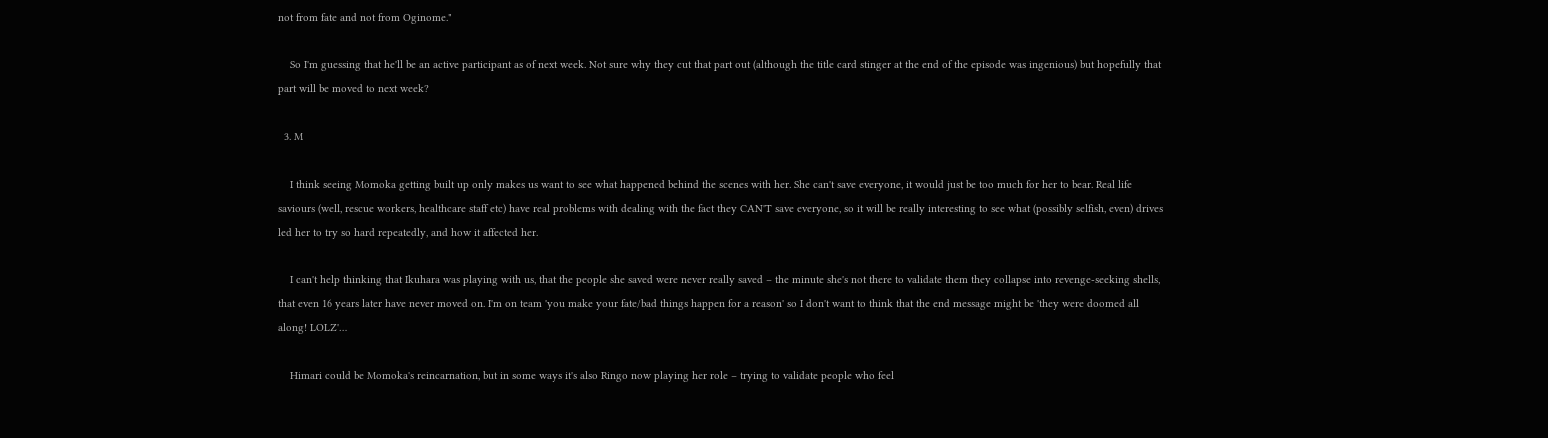not from fate and not from Oginome."

    So I'm guessing that he'll be an active participant as of next week. Not sure why they cut that part out (although the title card stinger at the end of the episode was ingenious) but hopefully that part will be moved to next week?

  3. M

    I think seeing Momoka getting built up only makes us want to see what happened behind the scenes with her. She can't save everyone, it would just be too much for her to bear. Real life saviours (well, rescue workers, healthcare staff etc) have real problems with dealing with the fact they CAN'T save everyone, so it will be really interesting to see what (possibly selfish, even) drives led her to try so hard repeatedly, and how it affected her.

    I can't help thinking that Ikuhara was playing with us, that the people she saved were never really saved – the minute she's not there to validate them they collapse into revenge-seeking shells, that even 16 years later have never moved on. I'm on team 'you make your fate/bad things happen for a reason' so I don't want to think that the end message might be 'they were doomed all along! LOLZ'…

    Himari could be Momoka's reincarnation, but in some ways it's also Ringo now playing her role – trying to validate people who feel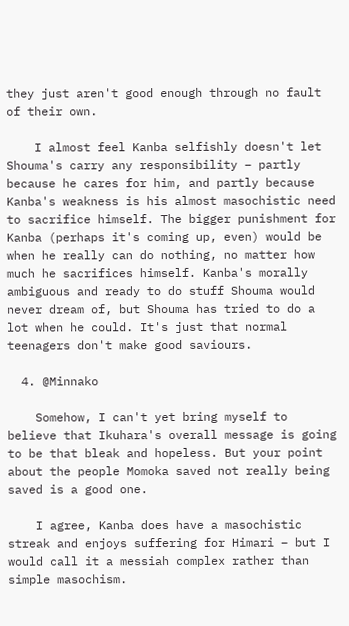they just aren't good enough through no fault of their own.

    I almost feel Kanba selfishly doesn't let Shouma's carry any responsibility – partly because he cares for him, and partly because Kanba's weakness is his almost masochistic need to sacrifice himself. The bigger punishment for Kanba (perhaps it's coming up, even) would be when he really can do nothing, no matter how much he sacrifices himself. Kanba's morally ambiguous and ready to do stuff Shouma would never dream of, but Shouma has tried to do a lot when he could. It's just that normal teenagers don't make good saviours.

  4. @Minnako

    Somehow, I can't yet bring myself to believe that Ikuhara's overall message is going to be that bleak and hopeless. But your point about the people Momoka saved not really being saved is a good one.

    I agree, Kanba does have a masochistic streak and enjoys suffering for Himari – but I would call it a messiah complex rather than simple masochism.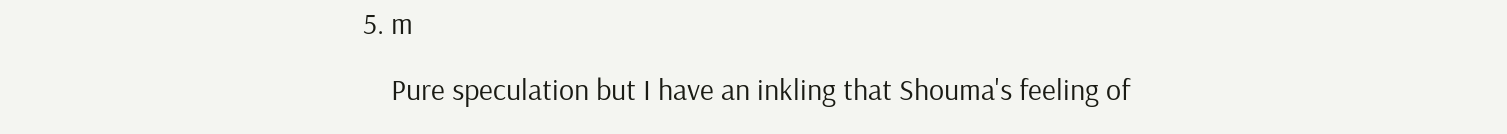5. m

    Pure speculation but I have an inkling that Shouma's feeling of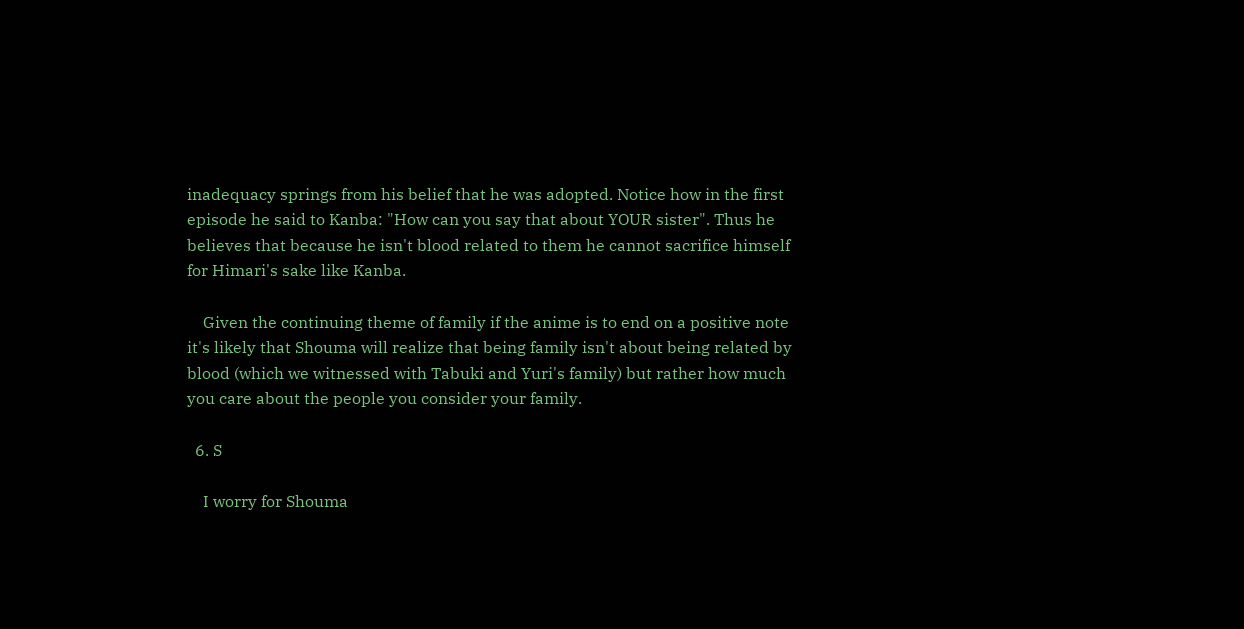inadequacy springs from his belief that he was adopted. Notice how in the first episode he said to Kanba: "How can you say that about YOUR sister". Thus he believes that because he isn't blood related to them he cannot sacrifice himself for Himari's sake like Kanba.

    Given the continuing theme of family if the anime is to end on a positive note it's likely that Shouma will realize that being family isn't about being related by blood (which we witnessed with Tabuki and Yuri's family) but rather how much you care about the people you consider your family.

  6. S

    I worry for Shouma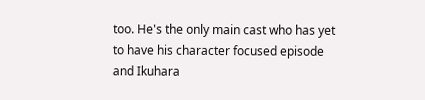too. He's the only main cast who has yet to have his character focused episode and Ikuhara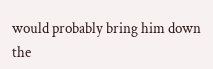would probably bring him down the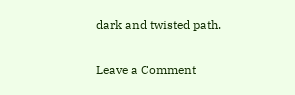dark and twisted path.

Leave a Comment